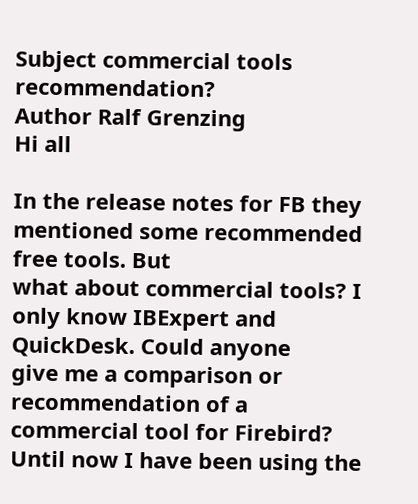Subject commercial tools recommendation?
Author Ralf Grenzing
Hi all

In the release notes for FB they mentioned some recommended free tools. But
what about commercial tools? I only know IBExpert and QuickDesk. Could anyone
give me a comparison or recommendation of a commercial tool for Firebird?
Until now I have been using the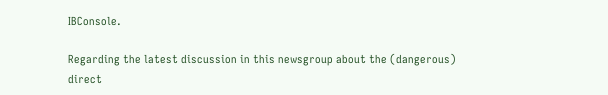IBConsole.

Regarding the latest discussion in this newsgroup about the (dangerous) direct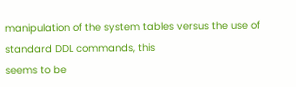manipulation of the system tables versus the use of standard DDL commands, this
seems to be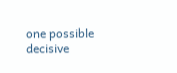one possible decisive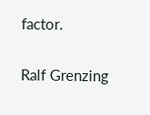factor.

Ralf Grenzing